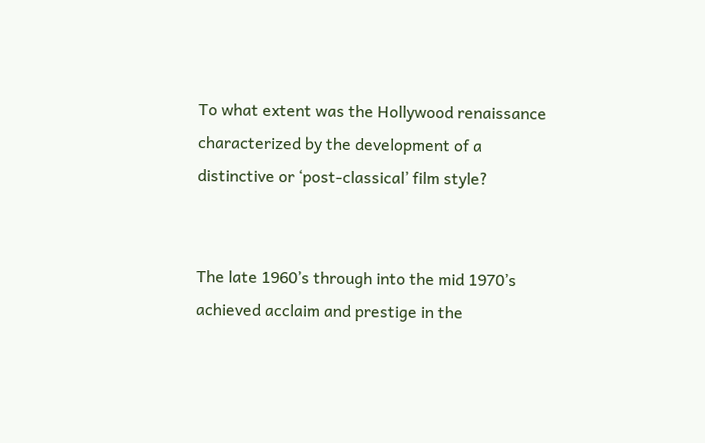To what extent was the Hollywood renaissance characterized by the development of a distinctive or ‘post-classical’ film style?


The late 1960’s through into the mid 1970’s achieved acclaim and prestige in the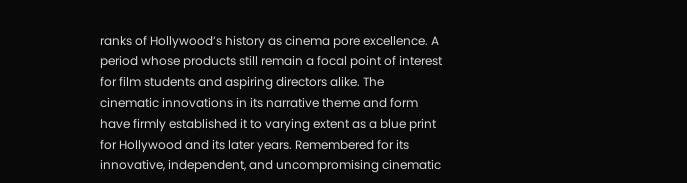ranks of Hollywood’s history as cinema pore excellence. A period whose products still remain a focal point of interest for film students and aspiring directors alike. The cinematic innovations in its narrative theme and form have firmly established it to varying extent as a blue print for Hollywood and its later years. Remembered for its innovative, independent, and uncompromising cinematic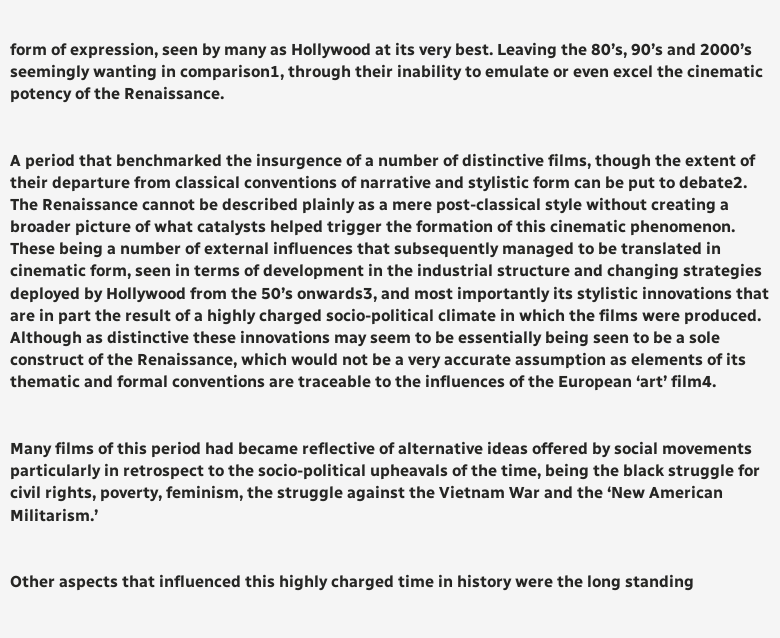form of expression, seen by many as Hollywood at its very best. Leaving the 80’s, 90’s and 2000’s seemingly wanting in comparison1, through their inability to emulate or even excel the cinematic potency of the Renaissance.


A period that benchmarked the insurgence of a number of distinctive films, though the extent of their departure from classical conventions of narrative and stylistic form can be put to debate2. The Renaissance cannot be described plainly as a mere post-classical style without creating a broader picture of what catalysts helped trigger the formation of this cinematic phenomenon. These being a number of external influences that subsequently managed to be translated in cinematic form, seen in terms of development in the industrial structure and changing strategies deployed by Hollywood from the 50’s onwards3, and most importantly its stylistic innovations that are in part the result of a highly charged socio-political climate in which the films were produced. Although as distinctive these innovations may seem to be essentially being seen to be a sole construct of the Renaissance, which would not be a very accurate assumption as elements of its thematic and formal conventions are traceable to the influences of the European ‘art’ film4.


Many films of this period had became reflective of alternative ideas offered by social movements particularly in retrospect to the socio-political upheavals of the time, being the black struggle for civil rights, poverty, feminism, the struggle against the Vietnam War and the ‘New American Militarism.’


Other aspects that influenced this highly charged time in history were the long standing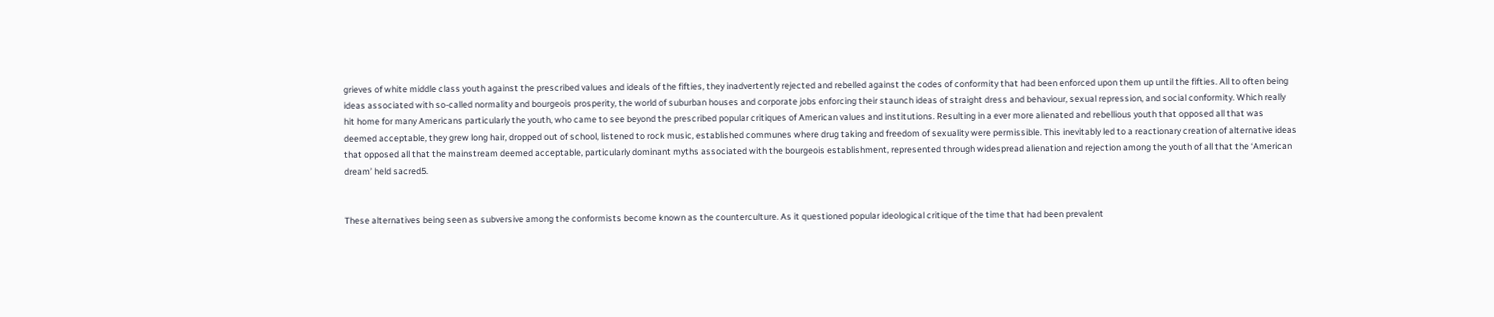grieves of white middle class youth against the prescribed values and ideals of the fifties, they inadvertently rejected and rebelled against the codes of conformity that had been enforced upon them up until the fifties. All to often being ideas associated with so-called normality and bourgeois prosperity, the world of suburban houses and corporate jobs enforcing their staunch ideas of straight dress and behaviour, sexual repression, and social conformity. Which really hit home for many Americans particularly the youth, who came to see beyond the prescribed popular critiques of American values and institutions. Resulting in a ever more alienated and rebellious youth that opposed all that was deemed acceptable, they grew long hair, dropped out of school, listened to rock music, established communes where drug taking and freedom of sexuality were permissible. This inevitably led to a reactionary creation of alternative ideas that opposed all that the mainstream deemed acceptable, particularly dominant myths associated with the bourgeois establishment, represented through widespread alienation and rejection among the youth of all that the ‘American dream’ held sacred5.


These alternatives being seen as subversive among the conformists become known as the counterculture. As it questioned popular ideological critique of the time that had been prevalent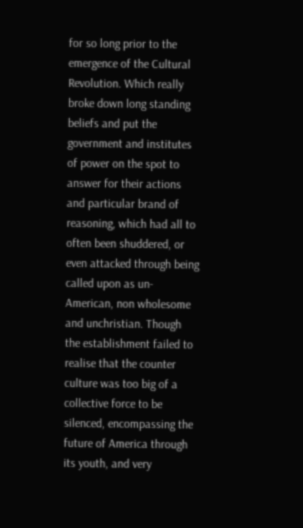for so long prior to the emergence of the Cultural Revolution. Which really broke down long standing beliefs and put the government and institutes of power on the spot to answer for their actions and particular brand of reasoning, which had all to often been shuddered, or even attacked through being called upon as un-American, non wholesome and unchristian. Though the establishment failed to realise that the counter culture was too big of a collective force to be silenced, encompassing the future of America through its youth, and very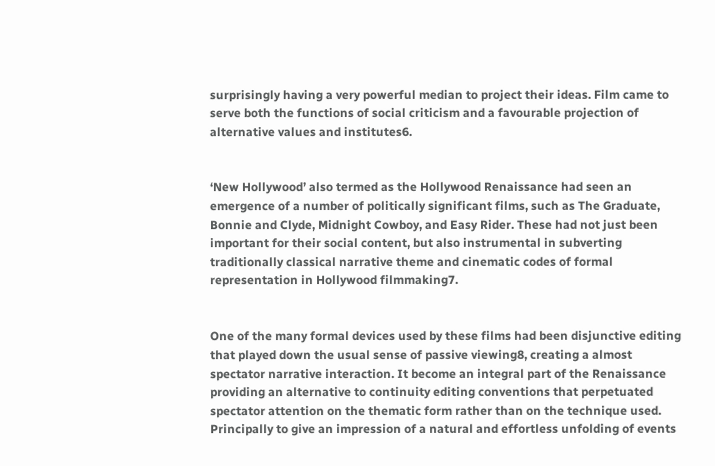surprisingly having a very powerful median to project their ideas. Film came to serve both the functions of social criticism and a favourable projection of alternative values and institutes6.


‘New Hollywood’ also termed as the Hollywood Renaissance had seen an emergence of a number of politically significant films, such as The Graduate, Bonnie and Clyde, Midnight Cowboy, and Easy Rider. These had not just been important for their social content, but also instrumental in subverting traditionally classical narrative theme and cinematic codes of formal representation in Hollywood filmmaking7.


One of the many formal devices used by these films had been disjunctive editing that played down the usual sense of passive viewing8, creating a almost spectator narrative interaction. It become an integral part of the Renaissance providing an alternative to continuity editing conventions that perpetuated spectator attention on the thematic form rather than on the technique used. Principally to give an impression of a natural and effortless unfolding of events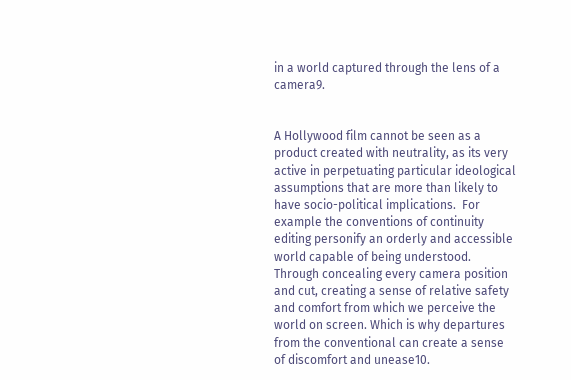in a world captured through the lens of a camera9.


A Hollywood film cannot be seen as a product created with neutrality, as its very active in perpetuating particular ideological assumptions that are more than likely to have socio-political implications.  For example the conventions of continuity editing personify an orderly and accessible world capable of being understood. Through concealing every camera position and cut, creating a sense of relative safety and comfort from which we perceive the world on screen. Which is why departures from the conventional can create a sense of discomfort and unease10.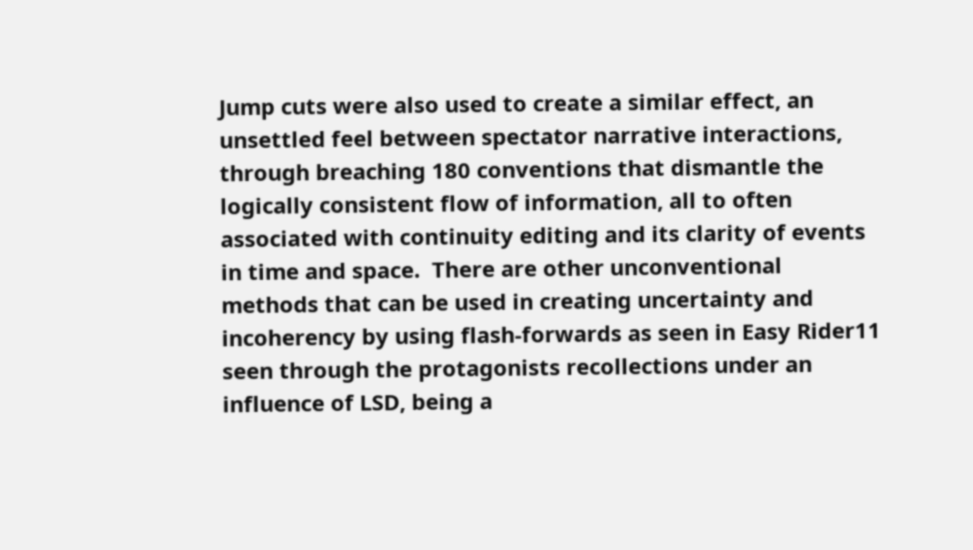Jump cuts were also used to create a similar effect, an unsettled feel between spectator narrative interactions, through breaching 180 conventions that dismantle the logically consistent flow of information, all to often associated with continuity editing and its clarity of events in time and space.  There are other unconventional methods that can be used in creating uncertainty and incoherency by using flash-forwards as seen in Easy Rider11 seen through the protagonists recollections under an influence of LSD, being a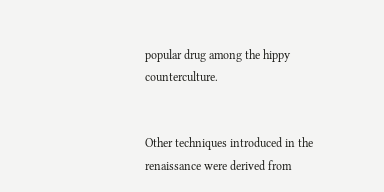popular drug among the hippy counterculture.


Other techniques introduced in the renaissance were derived from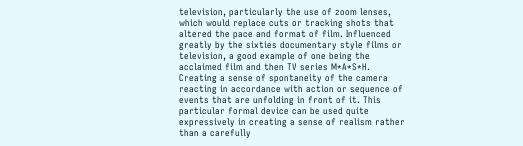television, particularly the use of zoom lenses, which would replace cuts or tracking shots that altered the pace and format of film. Influenced greatly by the sixties documentary style films or television, a good example of one being the acclaimed film and then TV series M*A*S*H. Creating a sense of spontaneity of the camera reacting in accordance with action or sequence of events that are unfolding in front of it. This particular formal device can be used quite expressively in creating a sense of realism rather than a carefully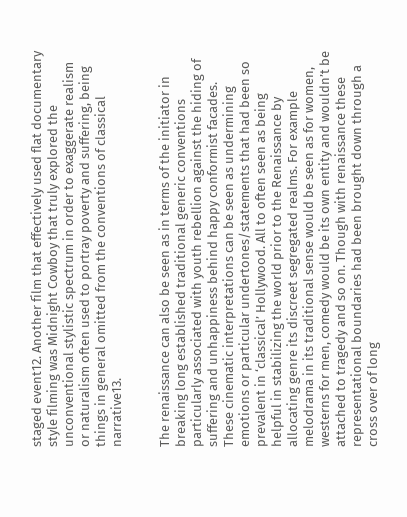staged event12. Another film that effectively used flat documentary style filming was Midnight Cowboy that truly explored the unconventional stylistic spectrum in order to exaggerate realism or naturalism often used to portray poverty and suffering, being things in general omitted from the conventions of classical narrative13.


The renaissance can also be seen as in terms of the initiator in breaking long established traditional generic conventions particularly associated with youth rebellion against the hiding of suffering and unhappiness behind happy conformist facades. These cinematic interpretations can be seen as undermining emotions or particular undertones/statements that had been so prevalent in ‘classical’ Hollywood. All to often seen as being helpful in stabilizing the world prior to the Renaissance by allocating genre its discreet segregated realms. For example melodrama in its traditional sense would be seen as for women, westerns for men, comedy would be its own entity and wouldn’t be attached to tragedy and so on. Though with renaissance these representational boundaries had been brought down through a cross over of long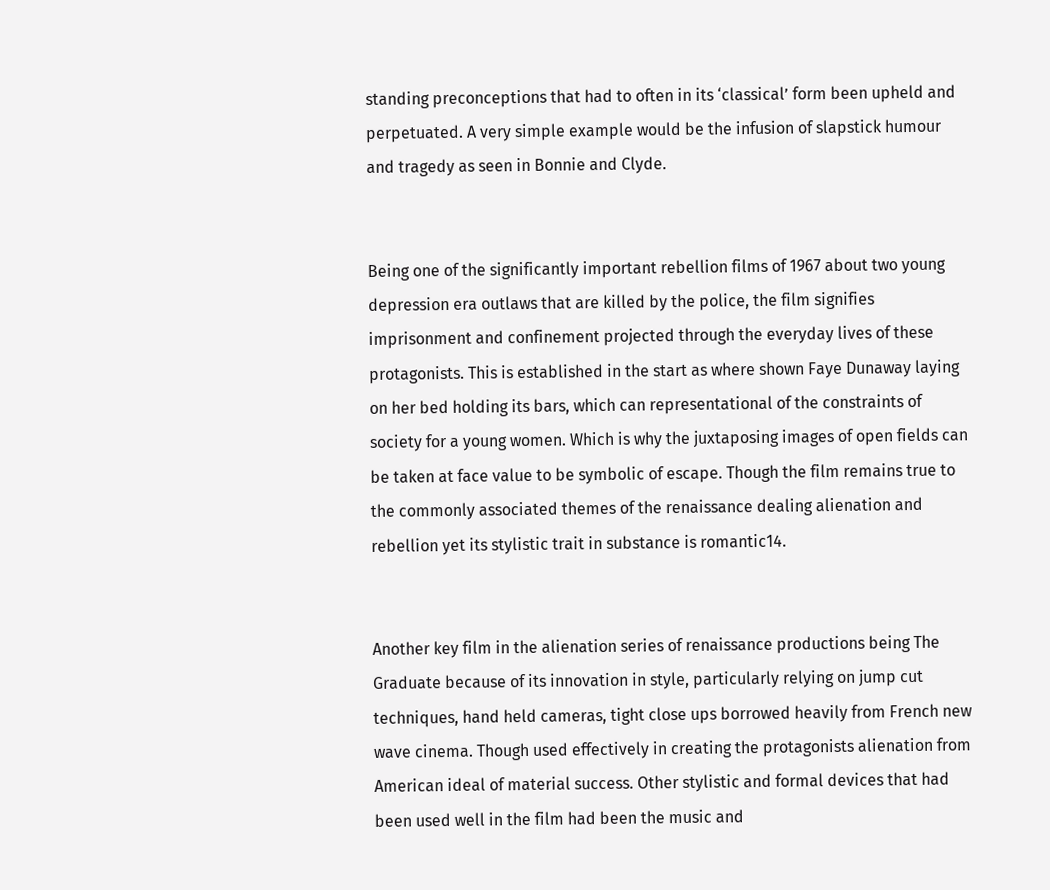standing preconceptions that had to often in its ‘classical’ form been upheld and perpetuated. A very simple example would be the infusion of slapstick humour and tragedy as seen in Bonnie and Clyde.


Being one of the significantly important rebellion films of 1967 about two young depression era outlaws that are killed by the police, the film signifies imprisonment and confinement projected through the everyday lives of these protagonists. This is established in the start as where shown Faye Dunaway laying on her bed holding its bars, which can representational of the constraints of society for a young women. Which is why the juxtaposing images of open fields can be taken at face value to be symbolic of escape. Though the film remains true to the commonly associated themes of the renaissance dealing alienation and rebellion yet its stylistic trait in substance is romantic14.


Another key film in the alienation series of renaissance productions being The Graduate because of its innovation in style, particularly relying on jump cut techniques, hand held cameras, tight close ups borrowed heavily from French new wave cinema. Though used effectively in creating the protagonists alienation from American ideal of material success. Other stylistic and formal devices that had been used well in the film had been the music and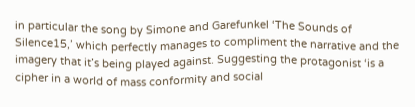in particular the song by Simone and Garefunkel ‘The Sounds of Silence15,’ which perfectly manages to compliment the narrative and the imagery that it’s being played against. Suggesting the protagonist ‘is a cipher in a world of mass conformity and social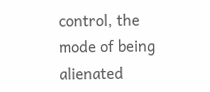control, the mode of being alienated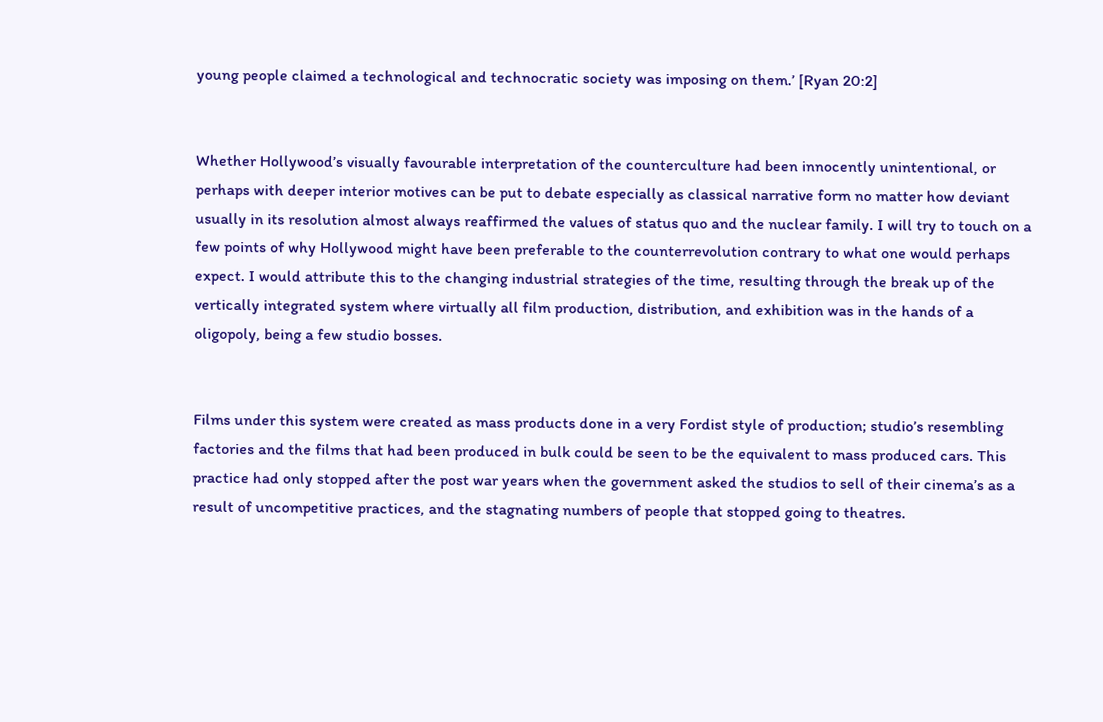young people claimed a technological and technocratic society was imposing on them.’ [Ryan 20:2]


Whether Hollywood’s visually favourable interpretation of the counterculture had been innocently unintentional, or perhaps with deeper interior motives can be put to debate especially as classical narrative form no matter how deviant usually in its resolution almost always reaffirmed the values of status quo and the nuclear family. I will try to touch on a few points of why Hollywood might have been preferable to the counterrevolution contrary to what one would perhaps expect. I would attribute this to the changing industrial strategies of the time, resulting through the break up of the vertically integrated system where virtually all film production, distribution, and exhibition was in the hands of a oligopoly, being a few studio bosses.


Films under this system were created as mass products done in a very Fordist style of production; studio’s resembling factories and the films that had been produced in bulk could be seen to be the equivalent to mass produced cars. This practice had only stopped after the post war years when the government asked the studios to sell of their cinema’s as a result of uncompetitive practices, and the stagnating numbers of people that stopped going to theatres.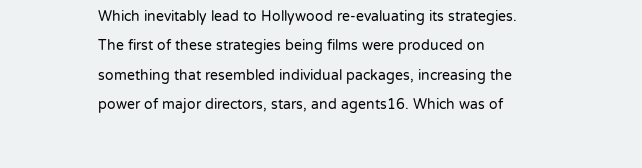Which inevitably lead to Hollywood re-evaluating its strategies. The first of these strategies being films were produced on something that resembled individual packages, increasing the power of major directors, stars, and agents16. Which was of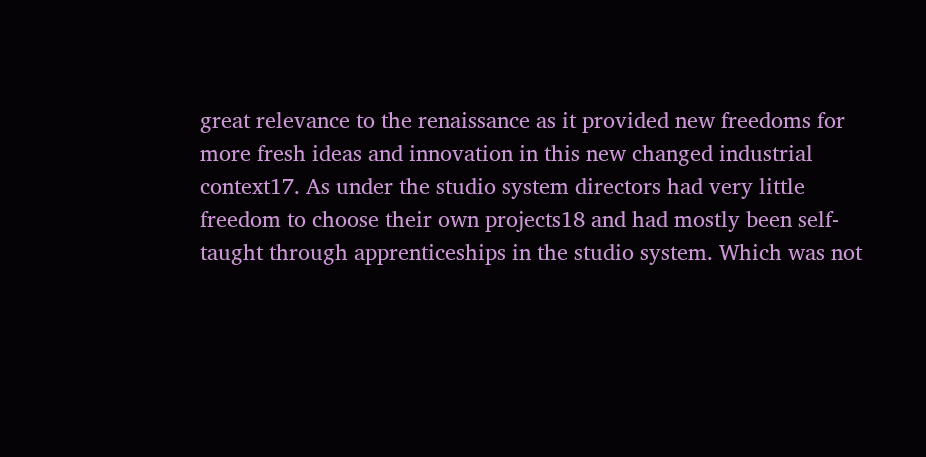great relevance to the renaissance as it provided new freedoms for more fresh ideas and innovation in this new changed industrial context17. As under the studio system directors had very little freedom to choose their own projects18 and had mostly been self-taught through apprenticeships in the studio system. Which was not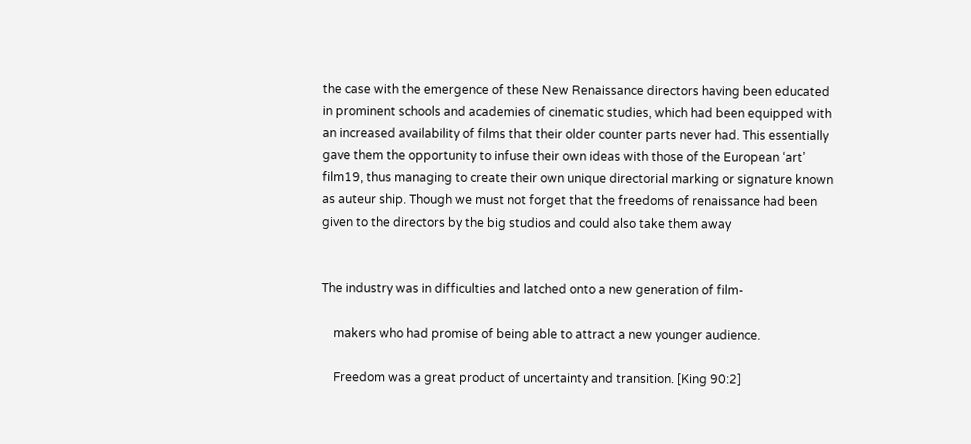the case with the emergence of these New Renaissance directors having been educated in prominent schools and academies of cinematic studies, which had been equipped with an increased availability of films that their older counter parts never had. This essentially gave them the opportunity to infuse their own ideas with those of the European ‘art’ film19, thus managing to create their own unique directorial marking or signature known as auteur ship. Though we must not forget that the freedoms of renaissance had been given to the directors by the big studios and could also take them away


The industry was in difficulties and latched onto a new generation of film-

    makers who had promise of being able to attract a new younger audience.

    Freedom was a great product of uncertainty and transition. [King 90:2]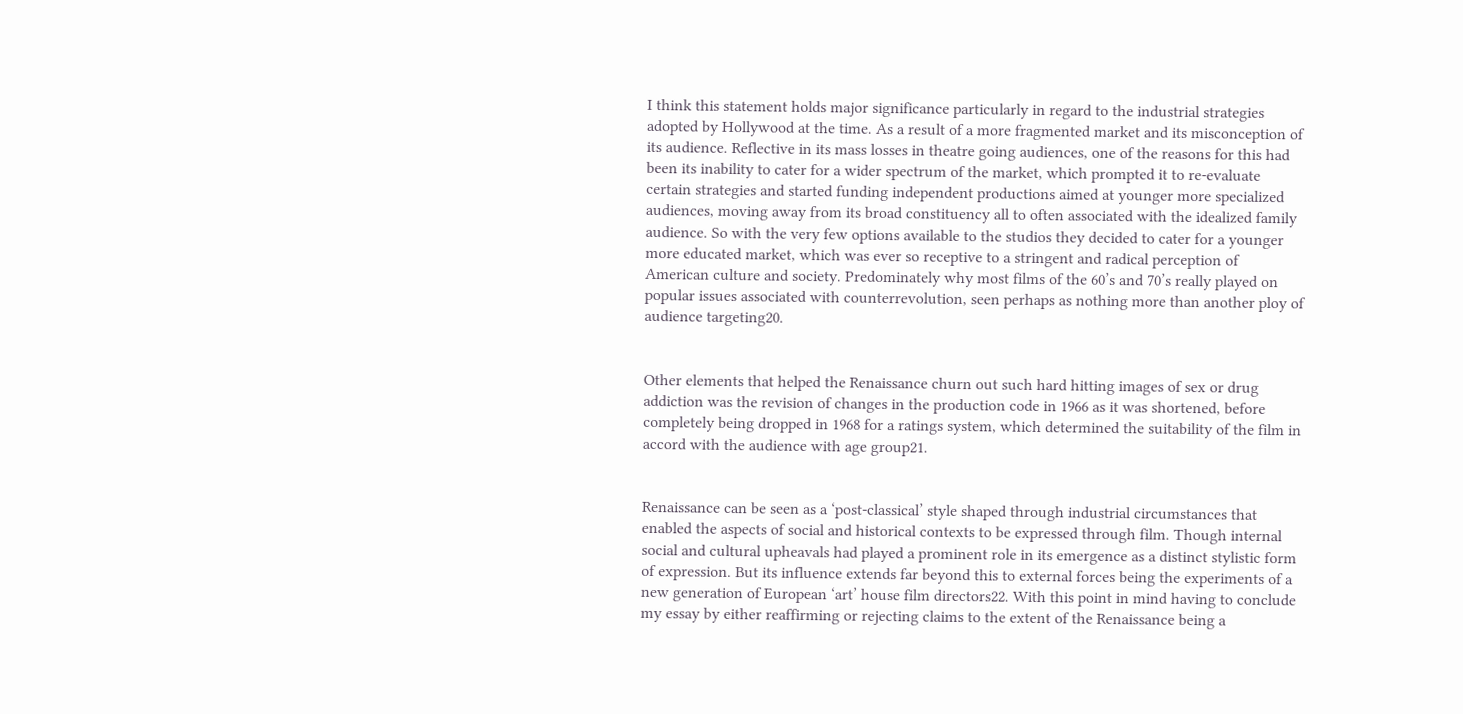I think this statement holds major significance particularly in regard to the industrial strategies adopted by Hollywood at the time. As a result of a more fragmented market and its misconception of its audience. Reflective in its mass losses in theatre going audiences, one of the reasons for this had been its inability to cater for a wider spectrum of the market, which prompted it to re-evaluate certain strategies and started funding independent productions aimed at younger more specialized audiences, moving away from its broad constituency all to often associated with the idealized family audience. So with the very few options available to the studios they decided to cater for a younger more educated market, which was ever so receptive to a stringent and radical perception of American culture and society. Predominately why most films of the 60’s and 70’s really played on popular issues associated with counterrevolution, seen perhaps as nothing more than another ploy of audience targeting20.


Other elements that helped the Renaissance churn out such hard hitting images of sex or drug addiction was the revision of changes in the production code in 1966 as it was shortened, before completely being dropped in 1968 for a ratings system, which determined the suitability of the film in accord with the audience with age group21.


Renaissance can be seen as a ‘post-classical’ style shaped through industrial circumstances that enabled the aspects of social and historical contexts to be expressed through film. Though internal social and cultural upheavals had played a prominent role in its emergence as a distinct stylistic form of expression. But its influence extends far beyond this to external forces being the experiments of a new generation of European ‘art’ house film directors22. With this point in mind having to conclude my essay by either reaffirming or rejecting claims to the extent of the Renaissance being a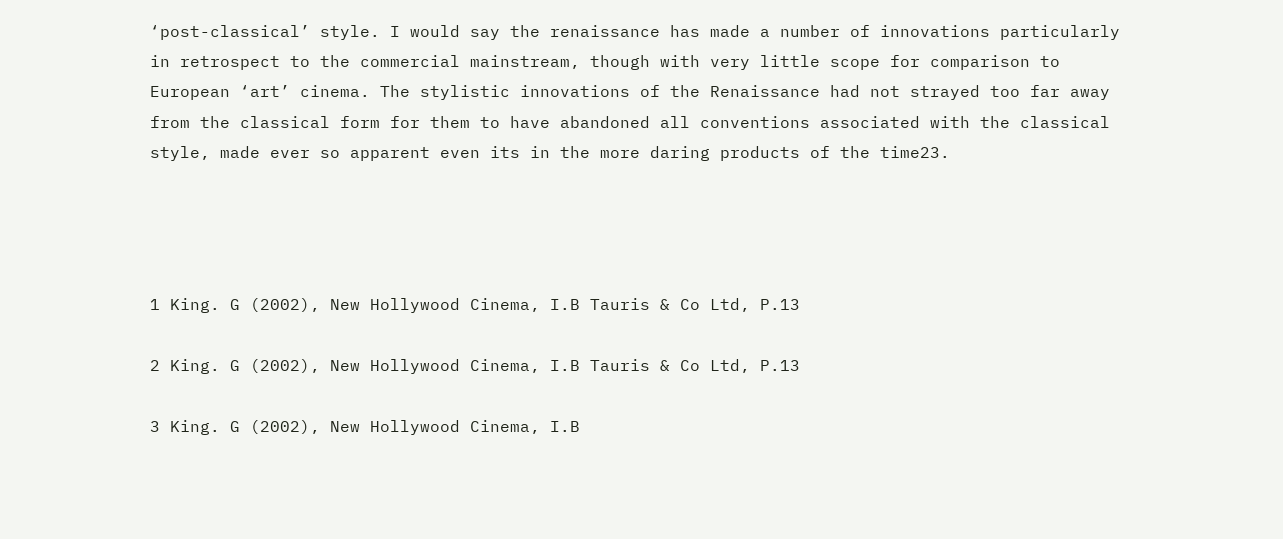‘post-classical’ style. I would say the renaissance has made a number of innovations particularly in retrospect to the commercial mainstream, though with very little scope for comparison to European ‘art’ cinema. The stylistic innovations of the Renaissance had not strayed too far away from the classical form for them to have abandoned all conventions associated with the classical style, made ever so apparent even its in the more daring products of the time23.




1 King. G (2002), New Hollywood Cinema, I.B Tauris & Co Ltd, P.13

2 King. G (2002), New Hollywood Cinema, I.B Tauris & Co Ltd, P.13

3 King. G (2002), New Hollywood Cinema, I.B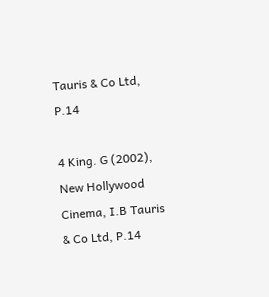Tauris & Co Ltd, P.14

4 King. G (2002), New Hollywood Cinema, I.B Tauris & Co Ltd, P.14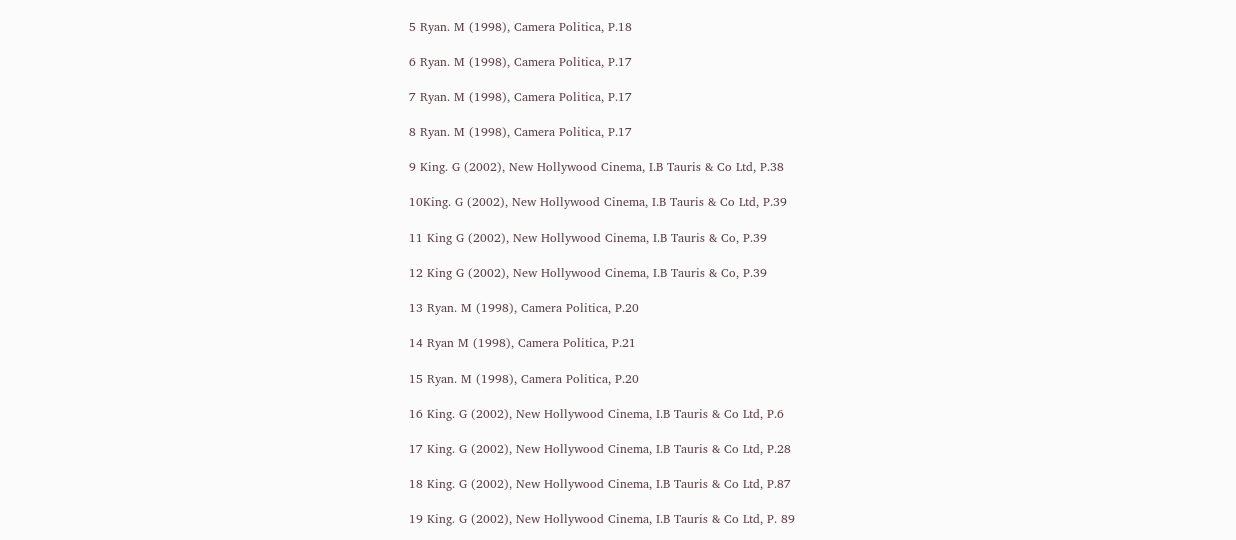5 Ryan. M (1998), Camera Politica, P.18

6 Ryan. M (1998), Camera Politica, P.17

7 Ryan. M (1998), Camera Politica, P.17

8 Ryan. M (1998), Camera Politica, P.17

9 King. G (2002), New Hollywood Cinema, I.B Tauris & Co Ltd, P.38

10King. G (2002), New Hollywood Cinema, I.B Tauris & Co Ltd, P.39

11 King G (2002), New Hollywood Cinema, I.B Tauris & Co, P.39

12 King G (2002), New Hollywood Cinema, I.B Tauris & Co, P.39

13 Ryan. M (1998), Camera Politica, P.20

14 Ryan M (1998), Camera Politica, P.21

15 Ryan. M (1998), Camera Politica, P.20

16 King. G (2002), New Hollywood Cinema, I.B Tauris & Co Ltd, P.6

17 King. G (2002), New Hollywood Cinema, I.B Tauris & Co Ltd, P.28

18 King. G (2002), New Hollywood Cinema, I.B Tauris & Co Ltd, P.87

19 King. G (2002), New Hollywood Cinema, I.B Tauris & Co Ltd, P. 89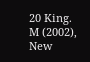20 King. M (2002), New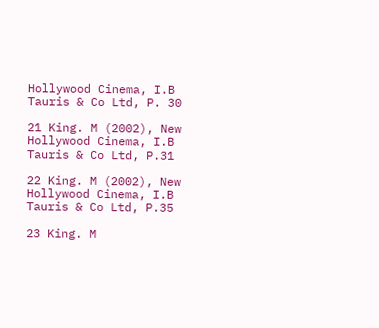Hollywood Cinema, I.B Tauris & Co Ltd, P. 30

21 King. M (2002), New Hollywood Cinema, I.B Tauris & Co Ltd, P.31

22 King. M (2002), New Hollywood Cinema, I.B Tauris & Co Ltd, P.35

23 King. M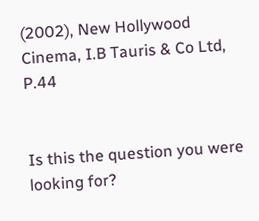(2002), New Hollywood Cinema, I.B Tauris & Co Ltd, P.44


Is this the question you were looking for?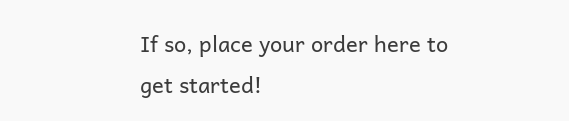If so, place your order here to get started!